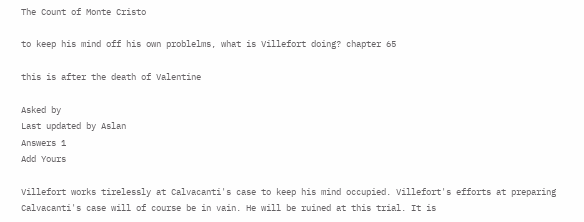The Count of Monte Cristo

to keep his mind off his own problelms, what is Villefort doing? chapter 65

this is after the death of Valentine

Asked by
Last updated by Aslan
Answers 1
Add Yours

Villefort works tirelessly at Calvacanti's case to keep his mind occupied. Villefort's efforts at preparing Calvacanti's case will of course be in vain. He will be ruined at this trial. It is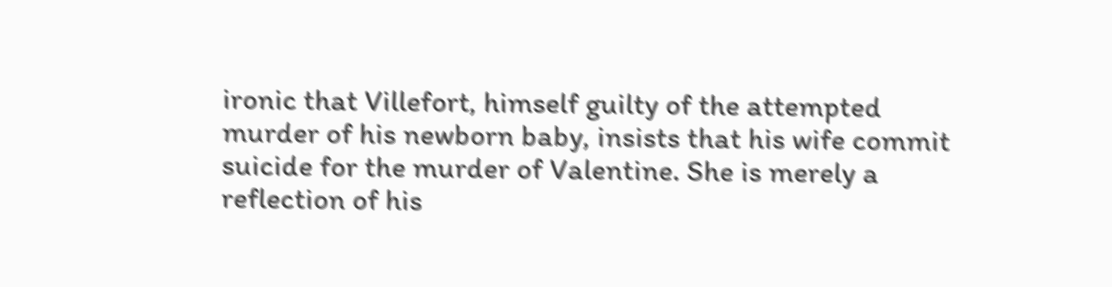ironic that Villefort, himself guilty of the attempted murder of his newborn baby, insists that his wife commit suicide for the murder of Valentine. She is merely a reflection of his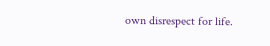own disrespect for life.